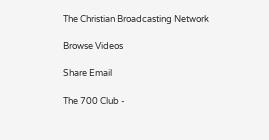The Christian Broadcasting Network

Browse Videos

Share Email

The 700 Club -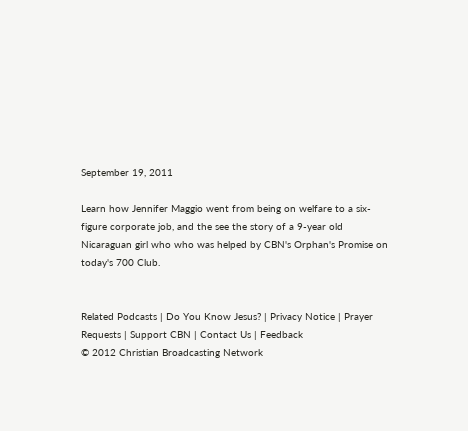September 19, 2011

Learn how Jennifer Maggio went from being on welfare to a six-figure corporate job, and the see the story of a 9-year old Nicaraguan girl who who was helped by CBN's Orphan's Promise on today's 700 Club.


Related Podcasts | Do You Know Jesus? | Privacy Notice | Prayer Requests | Support CBN | Contact Us | Feedback
© 2012 Christian Broadcasting Network